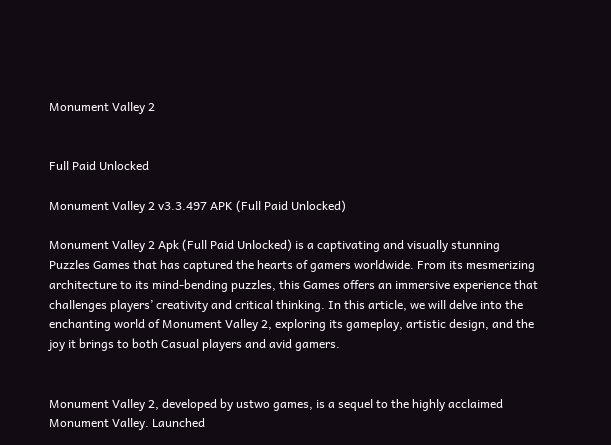Monument Valley 2


Full Paid Unlocked

Monument Valley 2 v3.3.497 APK (Full Paid Unlocked)

Monument Valley 2 Apk (Full Paid Unlocked) is a captivating and visually stunning Puzzles Games that has captured the hearts of gamers worldwide. From its mesmerizing architecture to its mind-bending puzzles, this Games offers an immersive experience that challenges players’ creativity and critical thinking. In this article, we will delve into the enchanting world of Monument Valley 2, exploring its gameplay, artistic design, and the joy it brings to both Casual players and avid gamers.


Monument Valley 2, developed by ustwo games, is a sequel to the highly acclaimed Monument Valley. Launched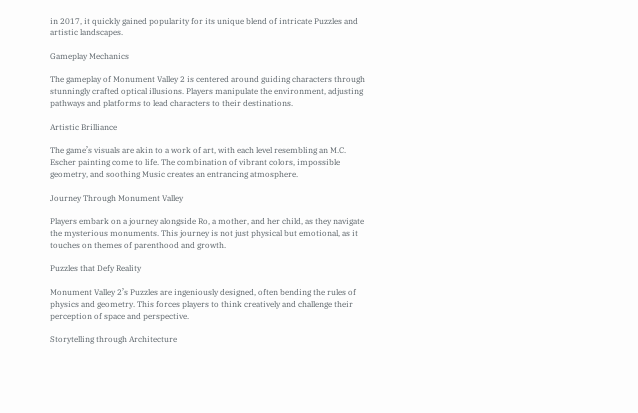in 2017, it quickly gained popularity for its unique blend of intricate Puzzles and artistic landscapes.

Gameplay Mechanics

The gameplay of Monument Valley 2 is centered around guiding characters through stunningly crafted optical illusions. Players manipulate the environment, adjusting pathways and platforms to lead characters to their destinations.

Artistic Brilliance

The game’s visuals are akin to a work of art, with each level resembling an M.C. Escher painting come to life. The combination of vibrant colors, impossible geometry, and soothing Music creates an entrancing atmosphere.

Journey Through Monument Valley

Players embark on a journey alongside Ro, a mother, and her child, as they navigate the mysterious monuments. This journey is not just physical but emotional, as it touches on themes of parenthood and growth.

Puzzles that Defy Reality

Monument Valley 2’s Puzzles are ingeniously designed, often bending the rules of physics and geometry. This forces players to think creatively and challenge their perception of space and perspective.

Storytelling through Architecture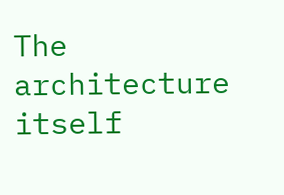The architecture itself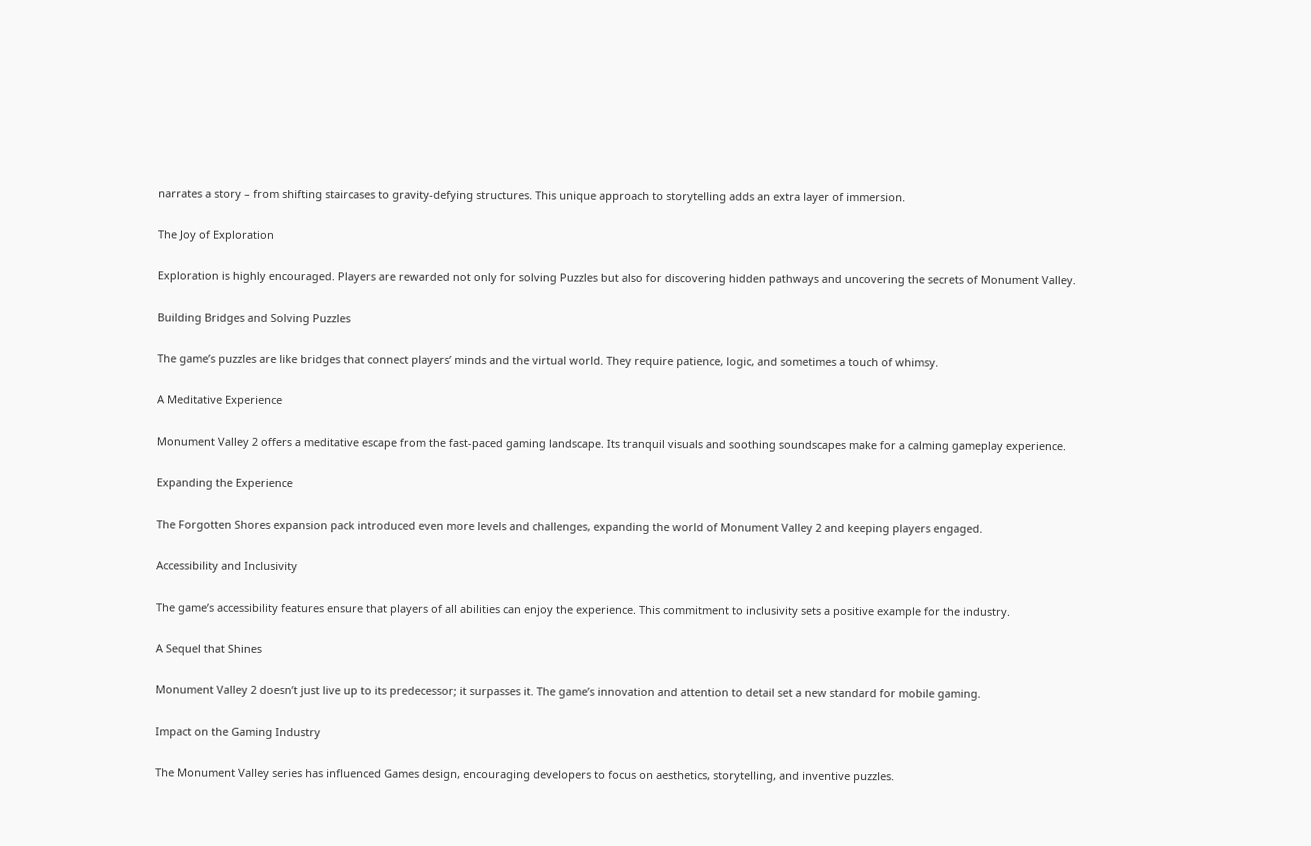narrates a story – from shifting staircases to gravity-defying structures. This unique approach to storytelling adds an extra layer of immersion.

The Joy of Exploration

Exploration is highly encouraged. Players are rewarded not only for solving Puzzles but also for discovering hidden pathways and uncovering the secrets of Monument Valley.

Building Bridges and Solving Puzzles

The game’s puzzles are like bridges that connect players’ minds and the virtual world. They require patience, logic, and sometimes a touch of whimsy.

A Meditative Experience

Monument Valley 2 offers a meditative escape from the fast-paced gaming landscape. Its tranquil visuals and soothing soundscapes make for a calming gameplay experience.

Expanding the Experience

The Forgotten Shores expansion pack introduced even more levels and challenges, expanding the world of Monument Valley 2 and keeping players engaged.

Accessibility and Inclusivity

The game’s accessibility features ensure that players of all abilities can enjoy the experience. This commitment to inclusivity sets a positive example for the industry.

A Sequel that Shines

Monument Valley 2 doesn’t just live up to its predecessor; it surpasses it. The game’s innovation and attention to detail set a new standard for mobile gaming.

Impact on the Gaming Industry

The Monument Valley series has influenced Games design, encouraging developers to focus on aesthetics, storytelling, and inventive puzzles.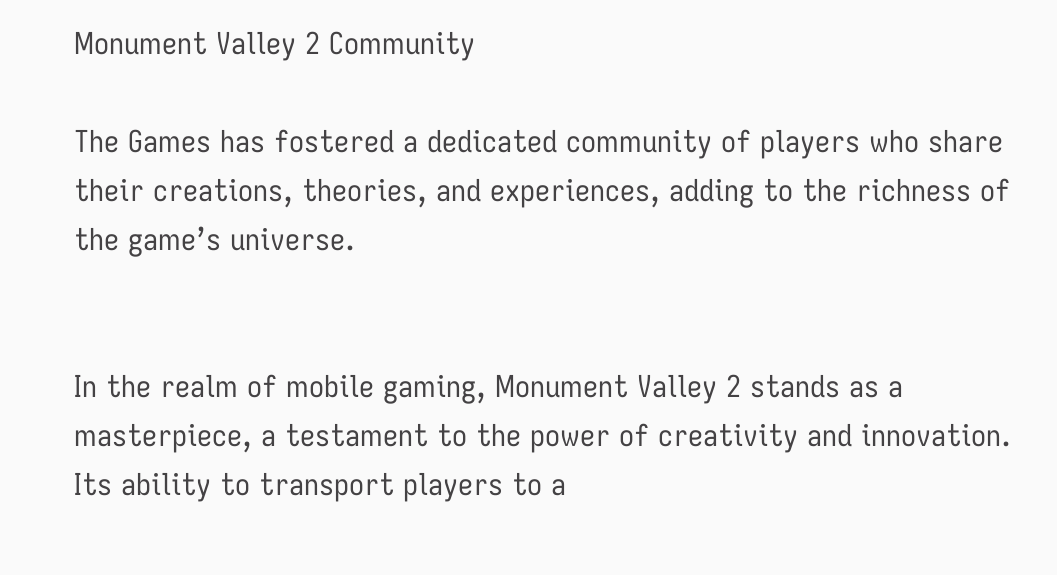Monument Valley 2 Community

The Games has fostered a dedicated community of players who share their creations, theories, and experiences, adding to the richness of the game’s universe.


In the realm of mobile gaming, Monument Valley 2 stands as a masterpiece, a testament to the power of creativity and innovation. Its ability to transport players to a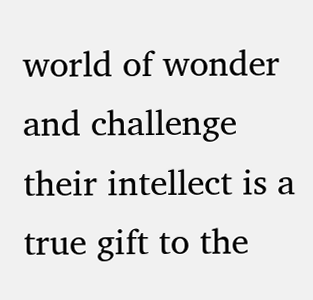world of wonder and challenge their intellect is a true gift to the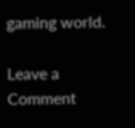gaming world.

Leave a Comment